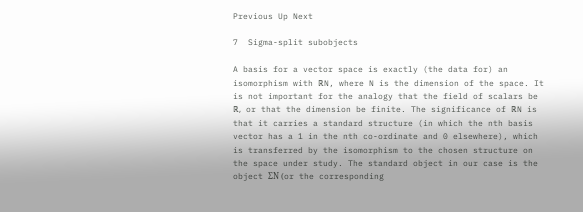Previous Up Next

7  Sigma-split subobjects

A basis for a vector space is exactly (the data for) an isomorphism with ℝN, where N is the dimension of the space. It is not important for the analogy that the field of scalars be ℝ, or that the dimension be finite. The significance of ℝN is that it carries a standard structure (in which the nth basis vector has a 1 in the nth co-ordinate and 0 elsewhere), which is transferred by the isomorphism to the chosen structure on the space under study. The standard object in our case is the object ΣN (or the corresponding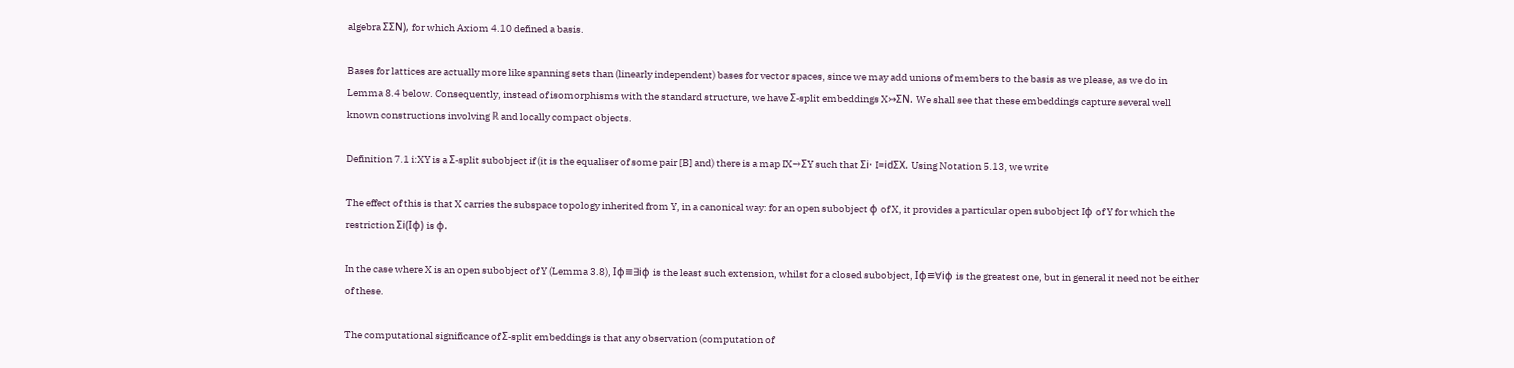algebra ΣΣN), for which Axiom 4.10 defined a basis.

Bases for lattices are actually more like spanning sets than (linearly independent) bases for vector spaces, since we may add unions of members to the basis as we please, as we do in Lemma 8.4 below. Consequently, instead of isomorphisms with the standard structure, we have Σ-split embeddings X↣ΣN. We shall see that these embeddings capture several well known constructions involving ℝ and locally compact objects.

Definition 7.1 i:XY is a Σ-split subobject if (it is the equaliser of some pair [B] and) there is a map IX→ΣY such that Σi· I=idΣX. Using Notation 5.13, we write

The effect of this is that X carries the subspace topology inherited from Y, in a canonical way: for an open subobject φ of X, it provides a particular open subobject Iφ of Y for which the restriction Σi(Iφ) is φ.

In the case where X is an open subobject of Y (Lemma 3.8), Iφ≡∃iφ is the least such extension, whilst for a closed subobject, Iφ≡∀iφ is the greatest one, but in general it need not be either of these.

The computational significance of Σ-split embeddings is that any observation (computation of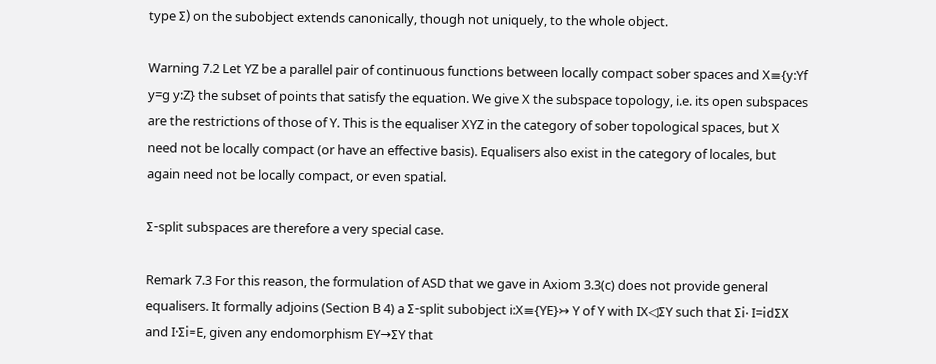type Σ) on the subobject extends canonically, though not uniquely, to the whole object.

Warning 7.2 Let YZ be a parallel pair of continuous functions between locally compact sober spaces and X≡{y:Yf y=g y:Z} the subset of points that satisfy the equation. We give X the subspace topology, i.e. its open subspaces are the restrictions of those of Y. This is the equaliser XYZ in the category of sober topological spaces, but X need not be locally compact (or have an effective basis). Equalisers also exist in the category of locales, but again need not be locally compact, or even spatial.

Σ-split subspaces are therefore a very special case.

Remark 7.3 For this reason, the formulation of ASD that we gave in Axiom 3.3(c) does not provide general equalisers. It formally adjoins (Section B 4) a Σ-split subobject i:X≡{YE}↣ Y of Y with IX◁ΣY such that Σi· I=idΣX and I·Σi=E, given any endomorphism EY→ΣY that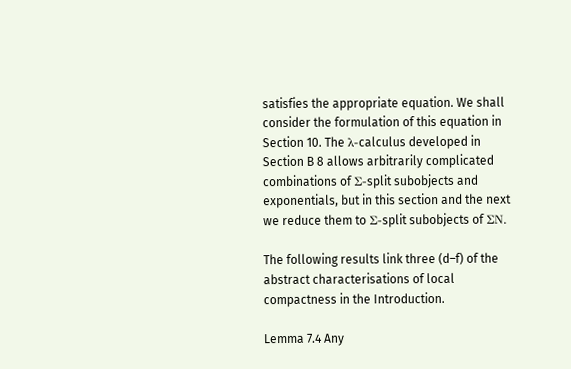satisfies the appropriate equation. We shall consider the formulation of this equation in Section 10. The λ-calculus developed in Section B 8 allows arbitrarily complicated combinations of Σ-split subobjects and exponentials, but in this section and the next we reduce them to Σ-split subobjects of ΣN.

The following results link three (d–f) of the abstract characterisations of local compactness in the Introduction.

Lemma 7.4 Any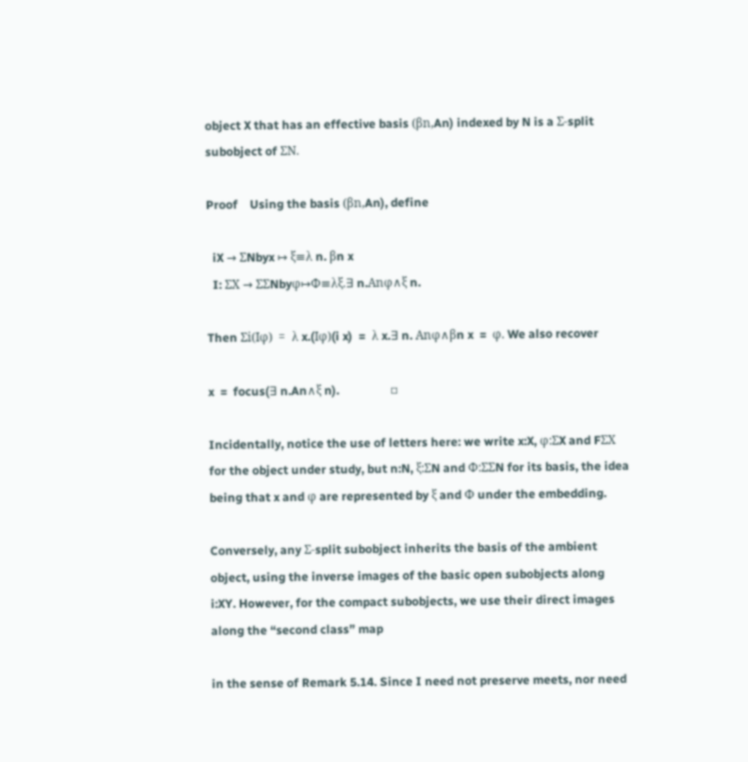object X that has an effective basis (βn,An) indexed by N is a Σ-split subobject of ΣN.

Proof    Using the basis (βn,An), define

  iX → ΣNbyx ↦ ξ≡λ n. βn x
  I: ΣX → ΣΣNbyφ↦Φ≡λξ.∃ n.Anφ∧ξ n.

Then Σi(Iφ)  =  λ x.(Iφ)(i x)  =  λ x.∃ n. Anφ∧βn x  =  φ. We also recover

x  =  focus(∃ n.An∧ξ n).                 ▫

Incidentally, notice the use of letters here: we write x:X, φ:ΣX and FΣX for the object under study, but n:N, ξ:ΣN and Φ:ΣΣN for its basis, the idea being that x and φ are represented by ξ and Φ under the embedding.

Conversely, any Σ-split subobject inherits the basis of the ambient object, using the inverse images of the basic open subobjects along i:XY. However, for the compact subobjects, we use their direct images along the “second class” map

in the sense of Remark 5.14. Since I need not preserve meets, nor need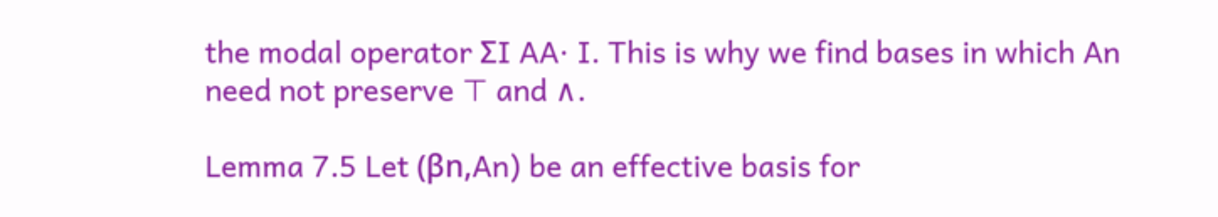the modal operator ΣI AA· I. This is why we find bases in which An need not preserve ⊤ and ∧.

Lemma 7.5 Let (βn,An) be an effective basis for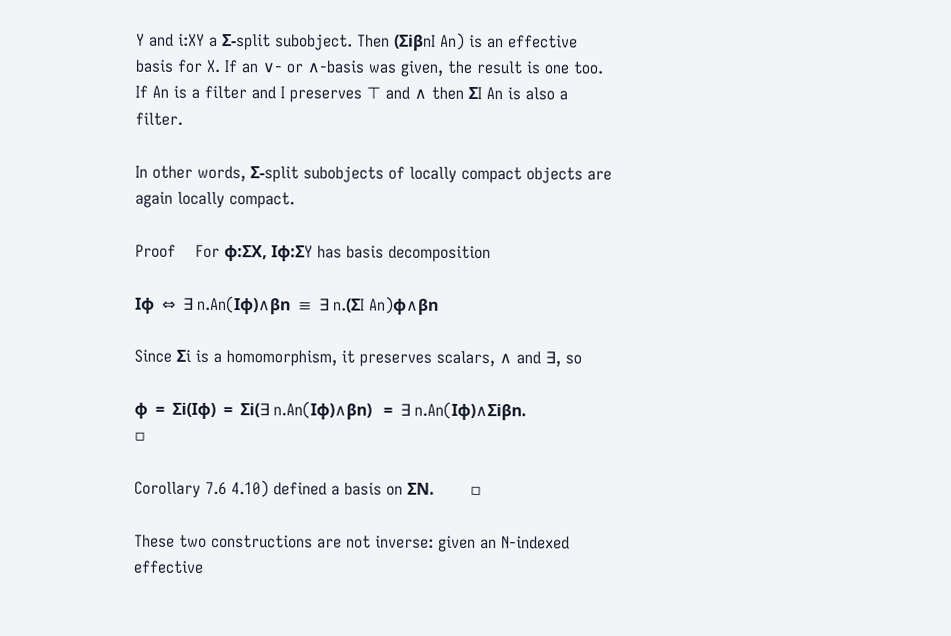Y and i:XY a Σ-split subobject. Then (ΣiβnI An) is an effective basis for X. If an ∨- or ∧-basis was given, the result is one too. If An is a filter and I preserves ⊤ and ∧ then ΣI An is also a filter.

In other words, Σ-split subobjects of locally compact objects are again locally compact.

Proof    For φ:ΣX, Iφ:ΣY has basis decomposition

Iφ  ⇔  ∃ n.An(Iφ)∧βn  ≡  ∃ n.(ΣI An)φ∧βn

Since Σi is a homomorphism, it preserves scalars, ∧ and ∃, so

φ  =  Σi(Iφ)  =  Σi(∃ n.An(Iφ)∧βn)   =  ∃ n.An(Iφ)∧Σiβn.                 ▫

Corollary 7.6 4.10) defined a basis on ΣN.         ▫

These two constructions are not inverse: given an N-indexed effective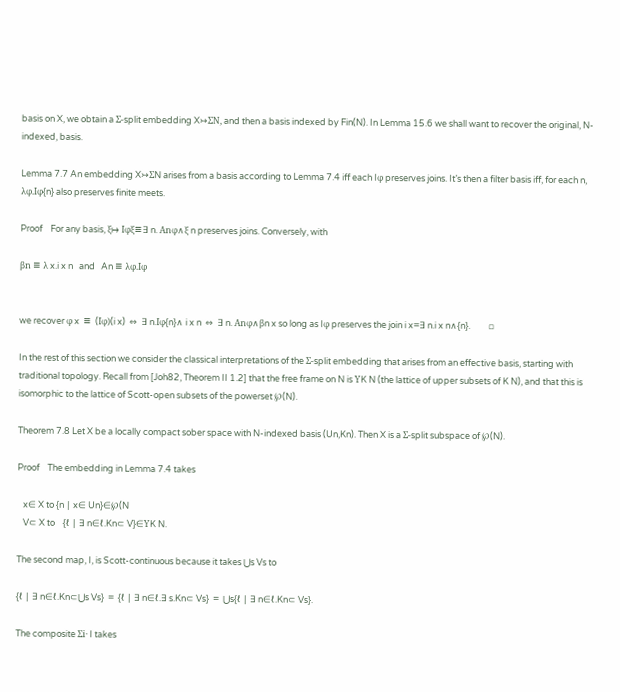basis on X, we obtain a Σ-split embedding X↣ΣN, and then a basis indexed by Fin(N). In Lemma 15.6 we shall want to recover the original, N-indexed, basis.

Lemma 7.7 An embedding X↣ΣN arises from a basis according to Lemma 7.4 iff each Iφ preserves joins. It’s then a filter basis iff, for each n, λφ.Iφ{n} also preserves finite meets.

Proof    For any basis, ξ↦ Iφξ≡∃ n. Anφ∧ξ n preserves joins. Conversely, with

βn ≡ λ x.i x n   and   An ≡ λφ.Iφ


we recover φ x  ≡  (Iφ)(i x)  ⇔  ∃ n.Iφ{n}∧ i x n  ⇔  ∃ n. Anφ∧βn x so long as Iφ preserves the join i x=∃ n.i x n∧{n}.         ▫

In the rest of this section we consider the classical interpretations of the Σ-split embedding that arises from an effective basis, starting with traditional topology. Recall from [Joh82, Theorem II 1.2] that the free frame on N is ΥK N (the lattice of upper subsets of K N), and that this is isomorphic to the lattice of Scott-open subsets of the powerset ℘(N).

Theorem 7.8 Let X be a locally compact sober space with N-indexed basis (Un,Kn). Then X is a Σ-split subspace of ℘(N).

Proof    The embedding in Lemma 7.4 takes

   x∈ X to {n ∣ x∈ Un}∈℘(N
   V⊂ X to    {ℓ ∣ ∃ n∈ℓ.Kn⊂ V}∈ΥK N.

The second map, I, is Scott-continuous because it takes ⋃s Vs to

{ℓ ∣ ∃ n∈ℓ.Kn⊂⋃s Vs}  =  {ℓ ∣ ∃ n∈ℓ.∃ s.Kn⊂ Vs}  =  ⋃s{ℓ ∣ ∃ n∈ℓ.Kn⊂ Vs}.

The composite Σi· I takes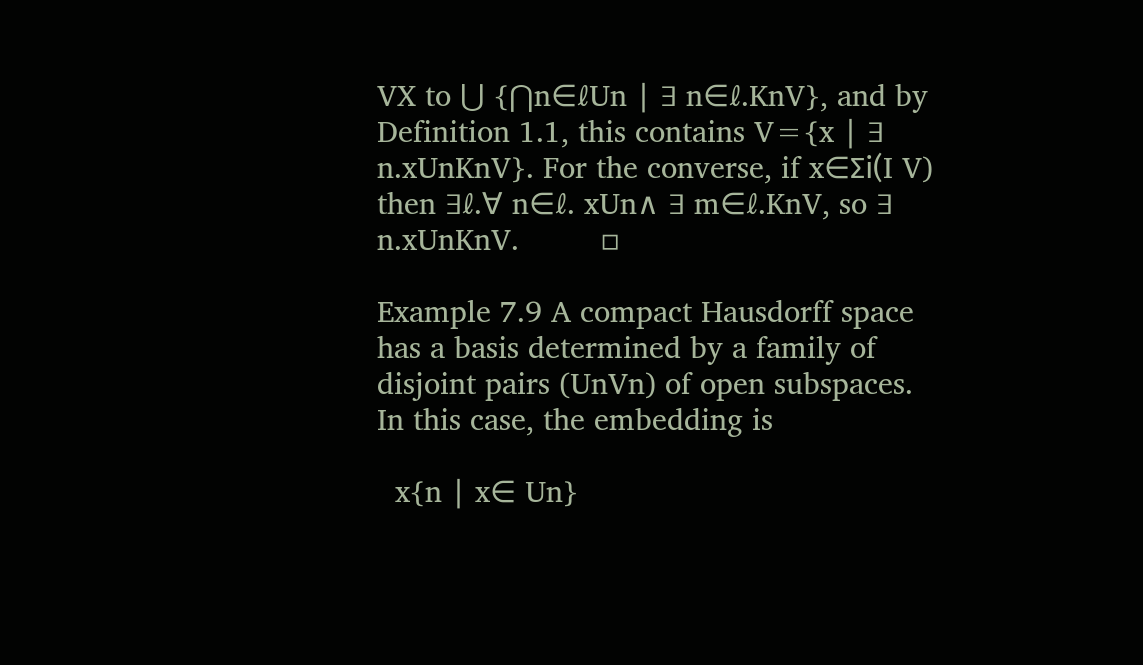VX to ⋃ {⋂n∈ℓUn ∣ ∃ n∈ℓ.KnV}, and by Definition 1.1, this contains V={x ∣ ∃ n.xUnKnV}. For the converse, if x∈Σi(I V) then ∃ℓ.∀ n∈ℓ. xUn∧ ∃ m∈ℓ.KnV, so ∃ n.xUnKnV.         ▫

Example 7.9 A compact Hausdorff space has a basis determined by a family of disjoint pairs (UnVn) of open subspaces. In this case, the embedding is

  x{n ∣ x∈ Un}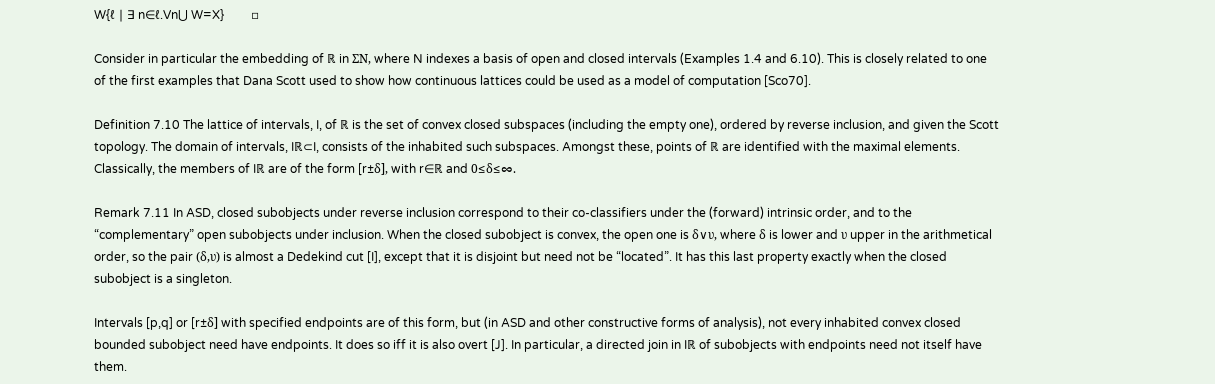W{ℓ ∣ ∃ n∈ℓ.Vn⋃ W=X}         ▫

Consider in particular the embedding of ℝ in ΣN, where N indexes a basis of open and closed intervals (Examples 1.4 and 6.10). This is closely related to one of the first examples that Dana Scott used to show how continuous lattices could be used as a model of computation [Sco70].

Definition 7.10 The lattice of intervals, I, of ℝ is the set of convex closed subspaces (including the empty one), ordered by reverse inclusion, and given the Scott topology. The domain of intervals, Iℝ⊂I, consists of the inhabited such subspaces. Amongst these, points of ℝ are identified with the maximal elements. Classically, the members of Iℝ are of the form [r±δ], with r∈ℝ and 0≤δ≤∞.

Remark 7.11 In ASD, closed subobjects under reverse inclusion correspond to their co-classifiers under the (forward) intrinsic order, and to the “complementary” open subobjects under inclusion. When the closed subobject is convex, the open one is δ∨υ, where δ is lower and υ upper in the arithmetical order, so the pair (δ,υ) is almost a Dedekind cut [I], except that it is disjoint but need not be “located”. It has this last property exactly when the closed subobject is a singleton.

Intervals [p,q] or [r±δ] with specified endpoints are of this form, but (in ASD and other constructive forms of analysis), not every inhabited convex closed bounded subobject need have endpoints. It does so iff it is also overt [J]. In particular, a directed join in Iℝ of subobjects with endpoints need not itself have them.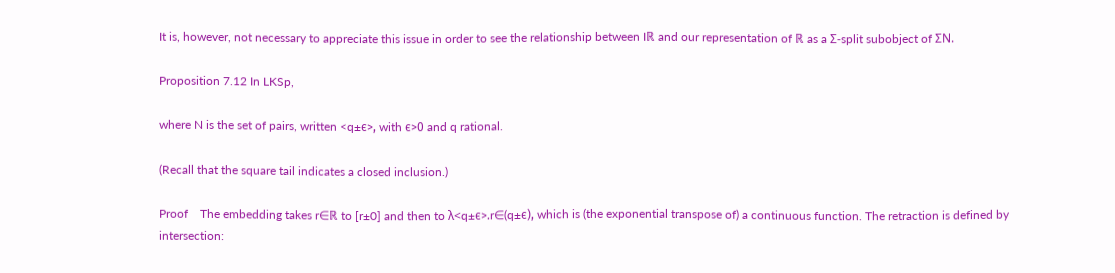It is, however, not necessary to appreciate this issue in order to see the relationship between Iℝ and our representation of ℝ as a Σ-split subobject of ΣN.

Proposition 7.12 In LKSp,

where N is the set of pairs, written <q±є>, with є>0 and q rational.

(Recall that the square tail indicates a closed inclusion.)

Proof    The embedding takes r∈ℝ to [r±0] and then to λ<q±є>.r∈(q±є), which is (the exponential transpose of) a continuous function. The retraction is defined by intersection: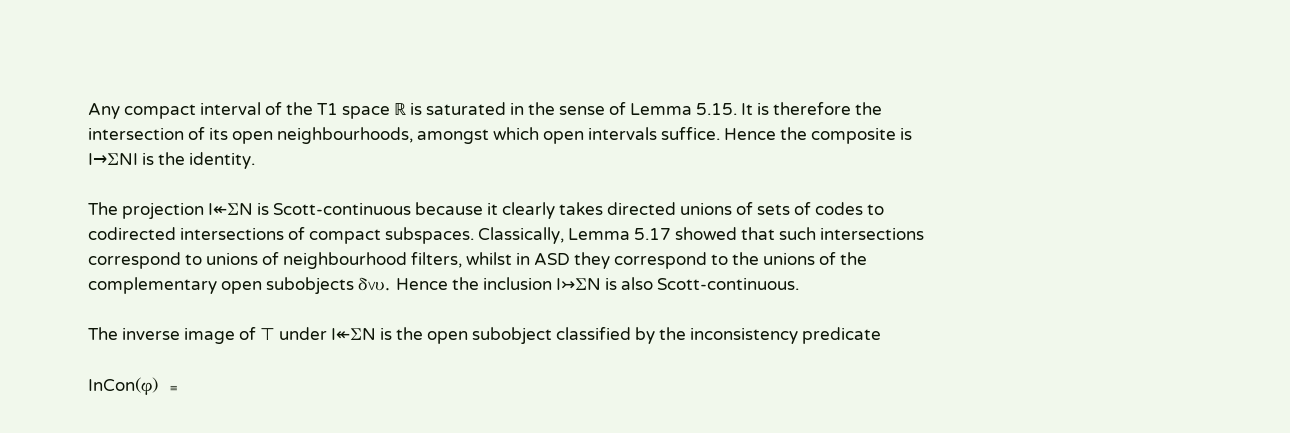Any compact interval of the T1 space ℝ is saturated in the sense of Lemma 5.15. It is therefore the intersection of its open neighbourhoods, amongst which open intervals suffice. Hence the composite is I→ΣNI is the identity.

The projection I↞ΣN is Scott-continuous because it clearly takes directed unions of sets of codes to codirected intersections of compact subspaces. Classically, Lemma 5.17 showed that such intersections correspond to unions of neighbourhood filters, whilst in ASD they correspond to the unions of the complementary open subobjects δ∨υ. Hence the inclusion I↣ΣN is also Scott-continuous.

The inverse image of ⊤ under I↞ΣN is the open subobject classified by the inconsistency predicate

InCon(φ)  ≡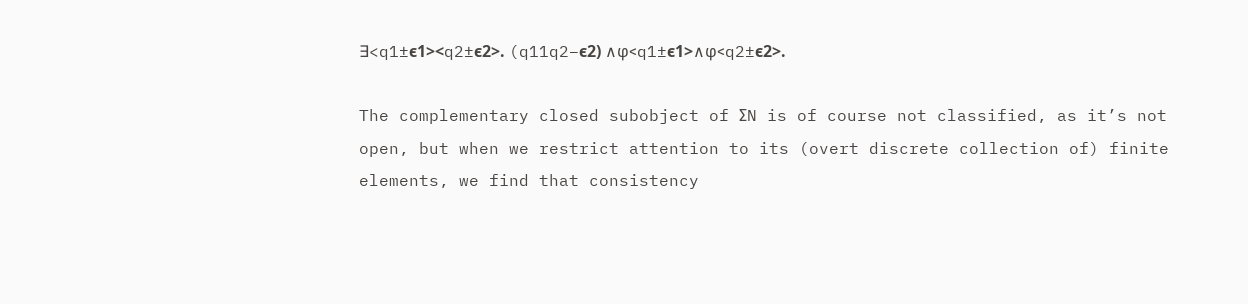∃<q1±є1><q2±є2>. (q11q2−є2) ∧φ<q1±є1>∧φ<q2±є2>.

The complementary closed subobject of ΣN is of course not classified, as it’s not open, but when we restrict attention to its (overt discrete collection of) finite elements, we find that consistency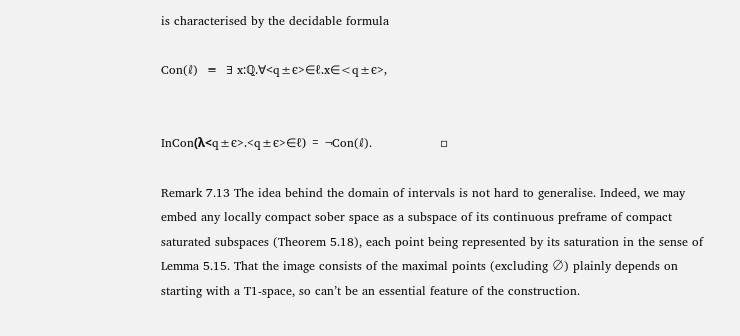is characterised by the decidable formula

Con(ℓ)  ≡  ∃ x:ℚ.∀<q±є>∈ℓ.x∈<q±є>,


InCon(λ<q±є>.<q±є>∈ℓ)  =  ¬Con(ℓ).                 ▫

Remark 7.13 The idea behind the domain of intervals is not hard to generalise. Indeed, we may embed any locally compact sober space as a subspace of its continuous preframe of compact saturated subspaces (Theorem 5.18), each point being represented by its saturation in the sense of Lemma 5.15. That the image consists of the maximal points (excluding ∅) plainly depends on starting with a T1-space, so can’t be an essential feature of the construction.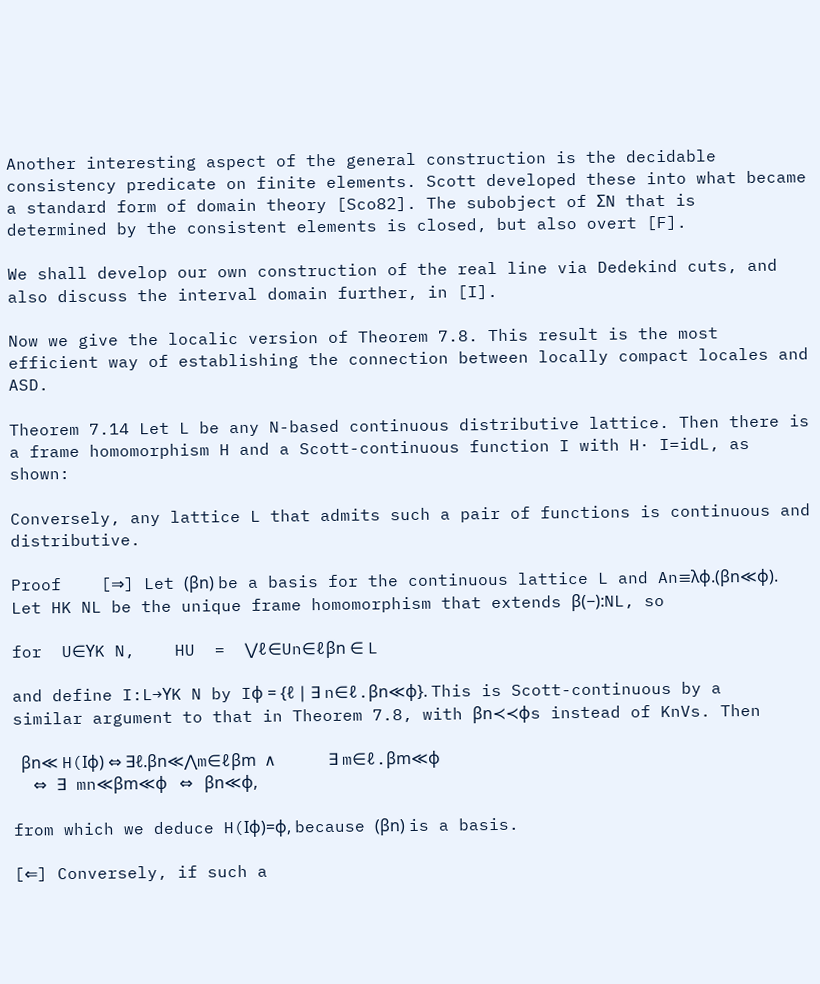Another interesting aspect of the general construction is the decidable consistency predicate on finite elements. Scott developed these into what became a standard form of domain theory [Sco82]. The subobject of ΣN that is determined by the consistent elements is closed, but also overt [F].

We shall develop our own construction of the real line via Dedekind cuts, and also discuss the interval domain further, in [I].

Now we give the localic version of Theorem 7.8. This result is the most efficient way of establishing the connection between locally compact locales and ASD.

Theorem 7.14 Let L be any N-based continuous distributive lattice. Then there is a frame homomorphism H and a Scott-continuous function I with H· I=idL, as shown:

Conversely, any lattice L that admits such a pair of functions is continuous and distributive.

Proof    [⇒] Let (βn) be a basis for the continuous lattice L and An≡λφ.(βn≪φ). Let HK NL be the unique frame homomorphism that extends β(−):NL, so

for  U∈ΥK N,    HU  =  ⋁ℓ∈Un∈ℓβn ∈ L

and define I:L→ΥK N by Iφ = {ℓ ∣ ∃ n∈ℓ.βn≪φ}. This is Scott-continuous by a similar argument to that in Theorem 7.8, with βn≺≺φs instead of KnVs. Then

  βn≪ H(Iφ) ⇔ ∃ℓ.βn≪⋀m∈ℓβm  ∧             ∃ m∈ℓ.βm≪φ
  ⇔ ∃ mn≪βm≪φ   ⇔   βn≪φ,

from which we deduce H(Iφ)=φ, because (βn) is a basis.

[⇐] Conversely, if such a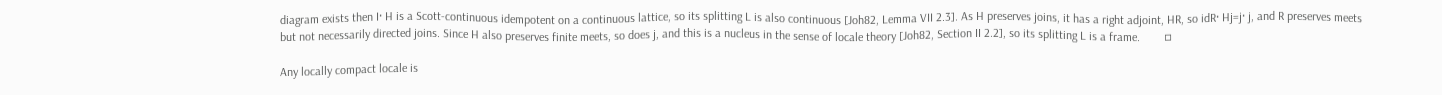diagram exists then I· H is a Scott-continuous idempotent on a continuous lattice, so its splitting L is also continuous [Joh82, Lemma VII 2.3]. As H preserves joins, it has a right adjoint, HR, so idR· Hj=j· j, and R preserves meets but not necessarily directed joins. Since H also preserves finite meets, so does j, and this is a nucleus in the sense of locale theory [Joh82, Section II 2.2], so its splitting L is a frame.        ▫

Any locally compact locale is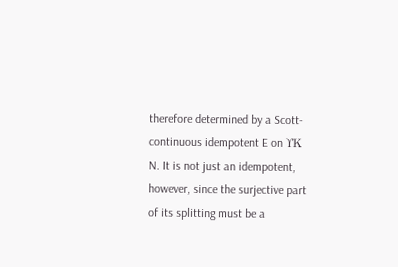therefore determined by a Scott-continuous idempotent E on ΥK N. It is not just an idempotent, however, since the surjective part of its splitting must be a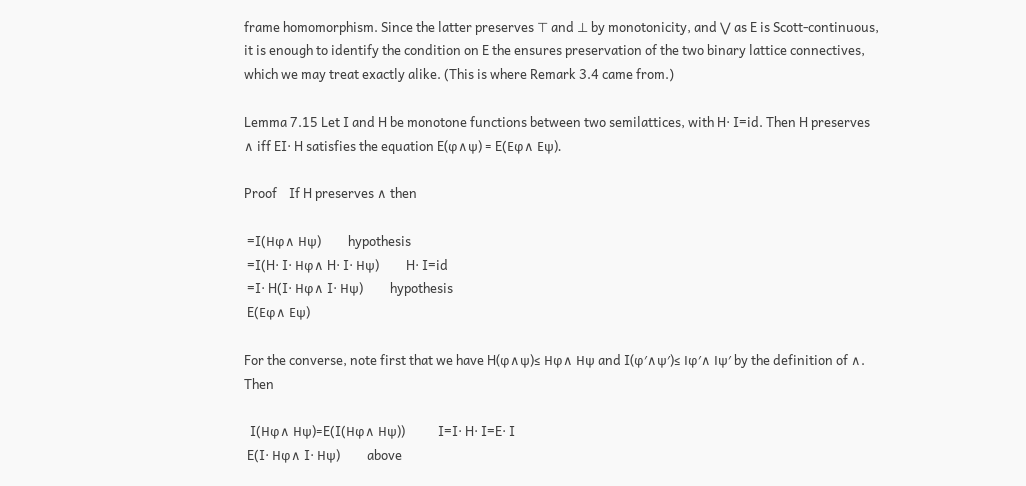frame homomorphism. Since the latter preserves ⊤ and ⊥ by monotonicity, and ⋁ as E is Scott-continuous, it is enough to identify the condition on E the ensures preservation of the two binary lattice connectives, which we may treat exactly alike. (This is where Remark 3.4 came from.)

Lemma 7.15 Let I and H be monotone functions between two semilattices, with H· I=id. Then H preserves ∧ iff EI· H satisfies the equation E(φ∧ψ) = E(Eφ∧ Eψ).

Proof    If H preserves ∧ then

 =I(Hφ∧ Hψ)         hypothesis
 =I(H· I· Hφ∧ H· I· Hψ)         H· I=id
 =I· H(I· Hφ∧ I· Hψ)         hypothesis
 E(Eφ∧ Eψ)

For the converse, note first that we have H(φ∧ψ)≤ Hφ∧ Hψ and I(φ′∧ψ′)≤ Iφ′∧ Iψ′ by the definition of ∧. Then

  I(Hφ∧ Hψ)=E(I(Hφ∧ Hψ))           I=I· H· I=E· I
 E(I· Hφ∧ I· Hψ)         above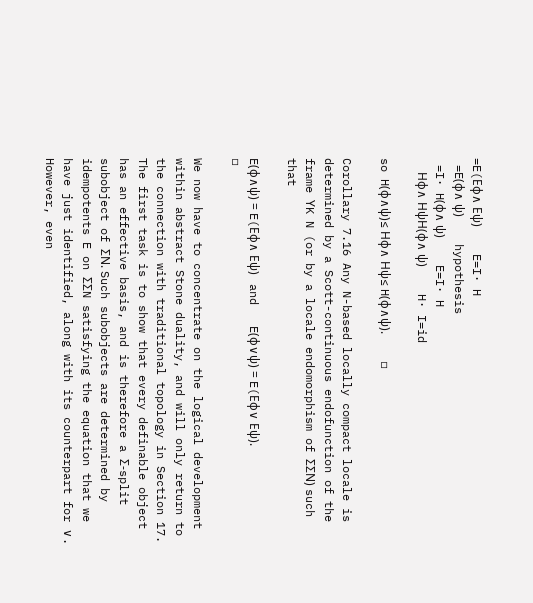=E(Eφ∧ Eψ)         E=I· H
 =E(φ∧ ψ)         hypothesis
 =I· H(φ∧ ψ)         E=I· H
  Hφ∧ HψH(φ∧ ψ)         H· I=id

so H(φ∧ψ)≤ Hφ∧ Hψ≤ H(φ∧ψ).         ▫

Corollary 7.16 Any N-based locally compact locale is determined by a Scott-continuous endofunction of the frame ΥK N (or by a locale endomorphism of ΣΣN) such that

E(φ∧ψ) = E(Eφ∧ Eψ)   and   E(φ∨ψ) = E(Eφ∨ Eψ).                 ▫

We now have to concentrate on the logical development within abstract Stone duality, and will only return to the connection with traditional topology in Section 17. The first task is to show that every definable object has an effective basis, and is therefore a Σ-split subobject of ΣN. Such subobjects are determined by idempotents E on ΣΣN satisfying the equation that we have just identified, along with its counterpart for ∨. However, even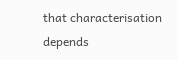that characterisation depends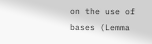on the use of bases (Lemma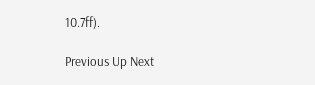10.7ff).

Previous Up Next